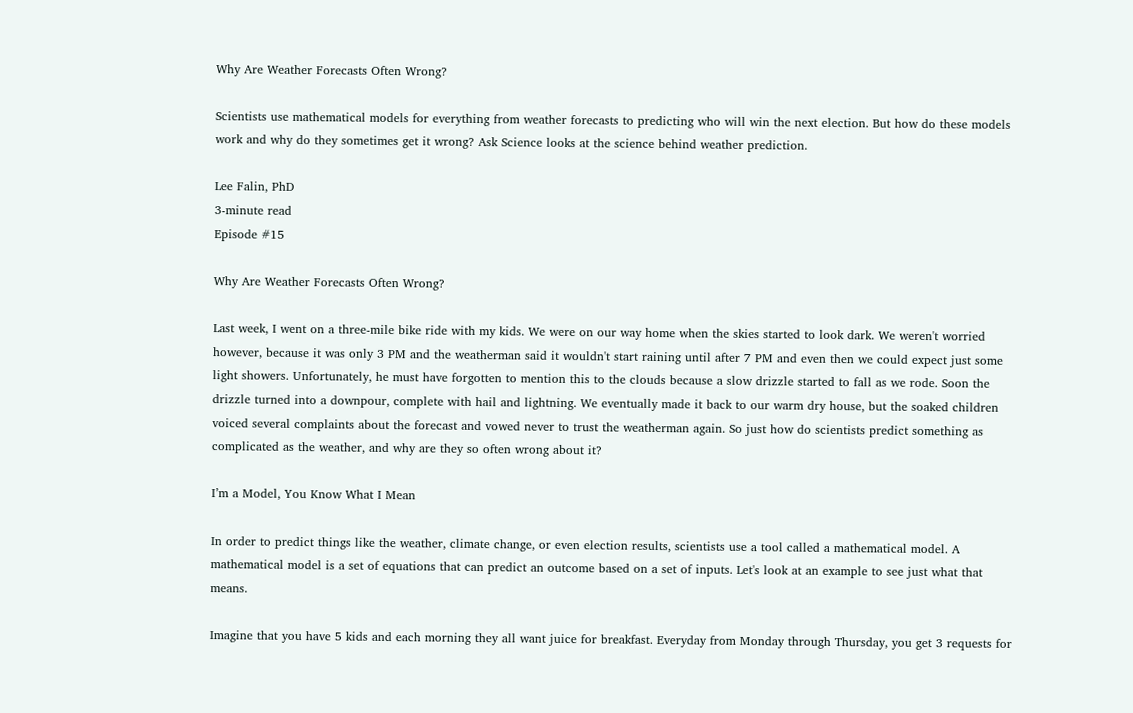Why Are Weather Forecasts Often Wrong?

Scientists use mathematical models for everything from weather forecasts to predicting who will win the next election. But how do these models work and why do they sometimes get it wrong? Ask Science looks at the science behind weather prediction.

Lee Falin, PhD
3-minute read
Episode #15

Why Are Weather Forecasts Often Wrong?

Last week, I went on a three-mile bike ride with my kids. We were on our way home when the skies started to look dark. We weren't worried however, because it was only 3 PM and the weatherman said it wouldn't start raining until after 7 PM and even then we could expect just some light showers. Unfortunately, he must have forgotten to mention this to the clouds because a slow drizzle started to fall as we rode. Soon the drizzle turned into a downpour, complete with hail and lightning. We eventually made it back to our warm dry house, but the soaked children voiced several complaints about the forecast and vowed never to trust the weatherman again. So just how do scientists predict something as complicated as the weather, and why are they so often wrong about it?

I’m a Model, You Know What I Mean

In order to predict things like the weather, climate change, or even election results, scientists use a tool called a mathematical model. A mathematical model is a set of equations that can predict an outcome based on a set of inputs. Let's look at an example to see just what that means.

Imagine that you have 5 kids and each morning they all want juice for breakfast. Everyday from Monday through Thursday, you get 3 requests for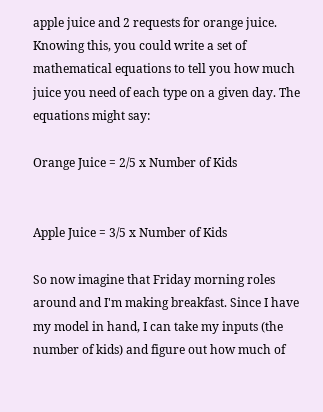apple juice and 2 requests for orange juice. Knowing this, you could write a set of mathematical equations to tell you how much juice you need of each type on a given day. The equations might say:

Orange Juice = 2/5 x Number of Kids


Apple Juice = 3/5 x Number of Kids

So now imagine that Friday morning roles around and I'm making breakfast. Since I have my model in hand, I can take my inputs (the number of kids) and figure out how much of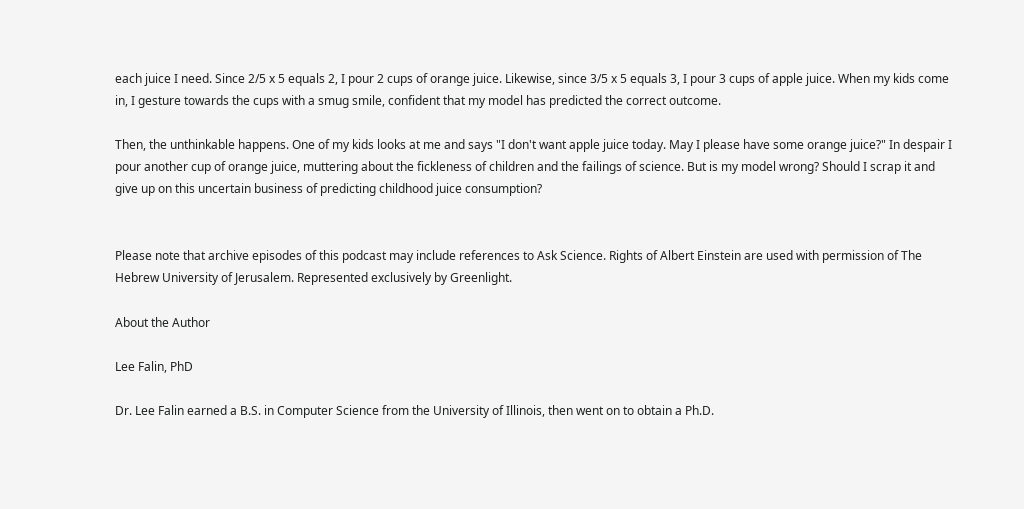each juice I need. Since 2/5 x 5 equals 2, I pour 2 cups of orange juice. Likewise, since 3/5 x 5 equals 3, I pour 3 cups of apple juice. When my kids come in, I gesture towards the cups with a smug smile, confident that my model has predicted the correct outcome.

Then, the unthinkable happens. One of my kids looks at me and says "I don't want apple juice today. May I please have some orange juice?" In despair I pour another cup of orange juice, muttering about the fickleness of children and the failings of science. But is my model wrong? Should I scrap it and give up on this uncertain business of predicting childhood juice consumption?


Please note that archive episodes of this podcast may include references to Ask Science. Rights of Albert Einstein are used with permission of The Hebrew University of Jerusalem. Represented exclusively by Greenlight.

About the Author

Lee Falin, PhD

Dr. Lee Falin earned a B.S. in Computer Science from the University of Illinois, then went on to obtain a Ph.D.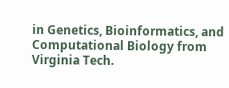in Genetics, Bioinformatics, and Computational Biology from Virginia Tech.